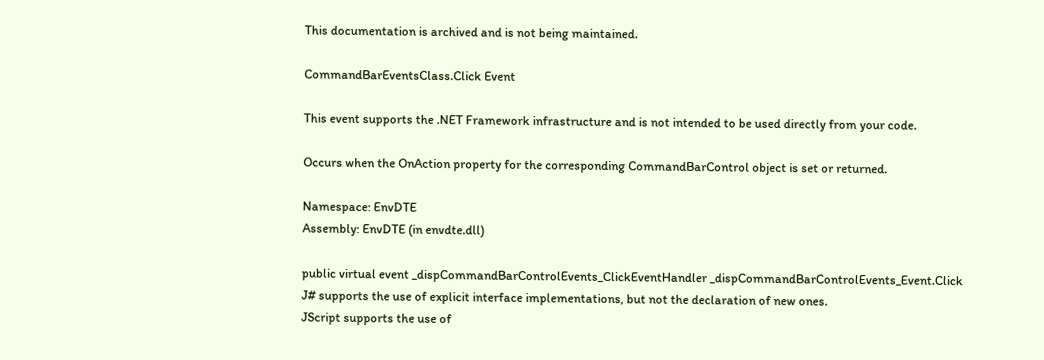This documentation is archived and is not being maintained.

CommandBarEventsClass.Click Event

This event supports the .NET Framework infrastructure and is not intended to be used directly from your code.

Occurs when the OnAction property for the corresponding CommandBarControl object is set or returned.

Namespace: EnvDTE
Assembly: EnvDTE (in envdte.dll)

public virtual event _dispCommandBarControlEvents_ClickEventHandler _dispCommandBarControlEvents_Event.Click
J# supports the use of explicit interface implementations, but not the declaration of new ones.
JScript supports the use of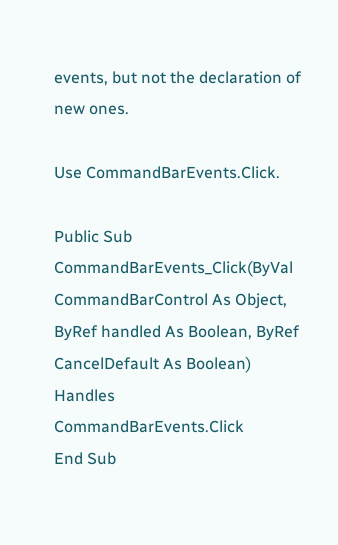events, but not the declaration of new ones.

Use CommandBarEvents.Click.

Public Sub CommandBarEvents_Click(ByVal CommandBarControl As Object, ByRef handled As Boolean, ByRef CancelDefault As Boolean) Handles CommandBarEvents.Click
End Sub